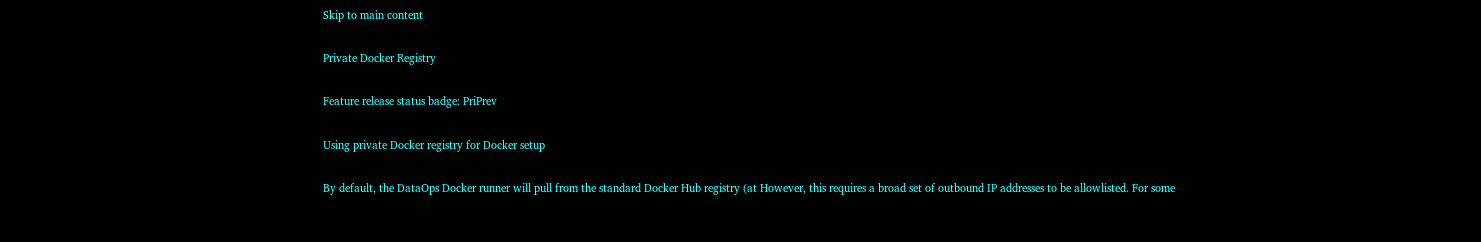Skip to main content

Private Docker Registry

Feature release status badge: PriPrev

Using private Docker registry for Docker setup

By default, the DataOps Docker runner will pull from the standard Docker Hub registry (at However, this requires a broad set of outbound IP addresses to be allowlisted. For some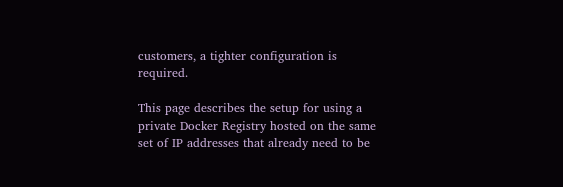customers, a tighter configuration is required.

This page describes the setup for using a private Docker Registry hosted on the same set of IP addresses that already need to be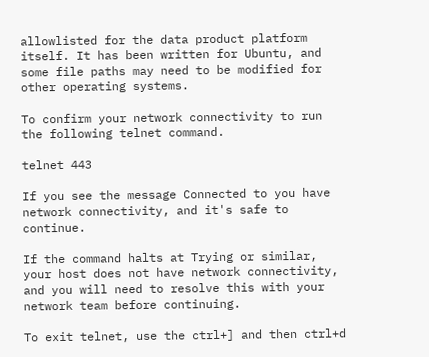allowlisted for the data product platform itself. It has been written for Ubuntu, and some file paths may need to be modified for other operating systems.

To confirm your network connectivity to run the following telnet command.

telnet 443

If you see the message Connected to you have network connectivity, and it's safe to continue.

If the command halts at Trying or similar, your host does not have network connectivity, and you will need to resolve this with your network team before continuing.

To exit telnet, use the ctrl+] and then ctrl+d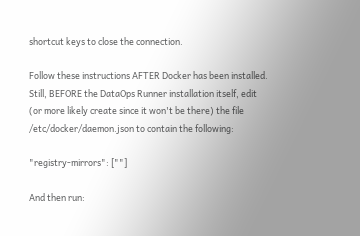shortcut keys to close the connection.

Follow these instructions AFTER Docker has been installed. Still, BEFORE the DataOps Runner installation itself, edit (or more likely create since it won't be there) the file /etc/docker/daemon.json to contain the following:

"registry-mirrors": [""]

And then run: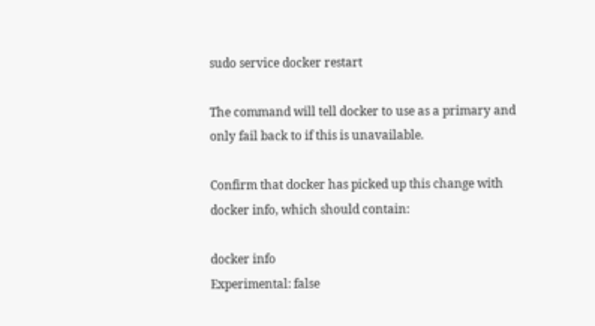sudo service docker restart

The command will tell docker to use as a primary and only fail back to if this is unavailable.

Confirm that docker has picked up this change with docker info, which should contain:

docker info
Experimental: false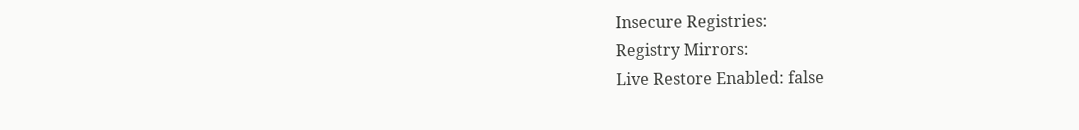Insecure Registries:
Registry Mirrors:
Live Restore Enabled: false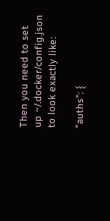Then you need to set up ~/.docker/config.json to look exactly like:

"auths": {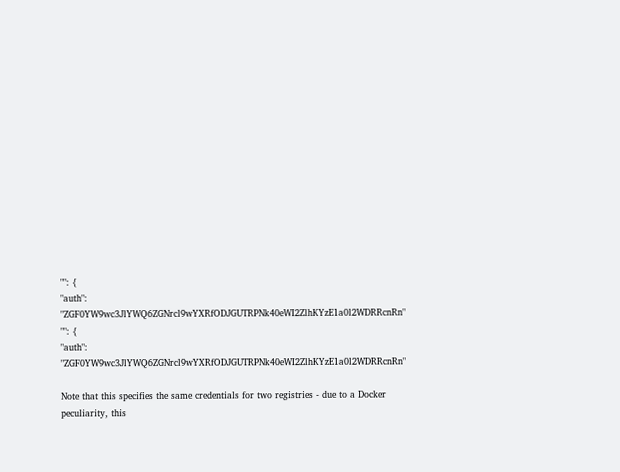"": {
"auth": "ZGF0YW9wc3JlYWQ6ZGNrcl9wYXRfODJGUTRPNk40eWI2ZlhKYzE1a0l2WDRRcnRn"
"": {
"auth": "ZGF0YW9wc3JlYWQ6ZGNrcl9wYXRfODJGUTRPNk40eWI2ZlhKYzE1a0l2WDRRcnRn"

Note that this specifies the same credentials for two registries - due to a Docker peculiarity, this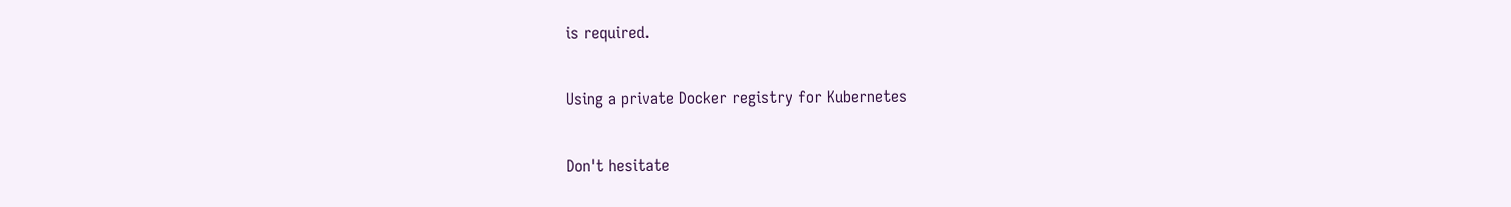is required.

Using a private Docker registry for Kubernetes

Don't hesitate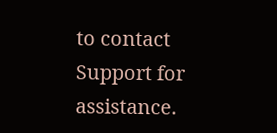to contact Support for assistance.